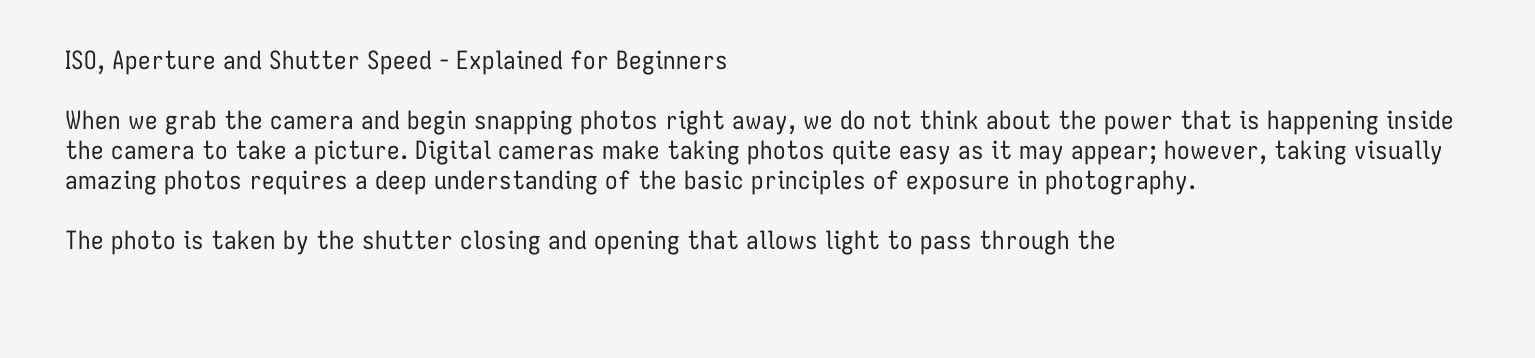ISO, Aperture and Shutter Speed - Explained for Beginners

When we grab the camera and begin snapping photos right away, we do not think about the power that is happening inside the camera to take a picture. Digital cameras make taking photos quite easy as it may appear; however, taking visually amazing photos requires a deep understanding of the basic principles of exposure in photography.

The photo is taken by the shutter closing and opening that allows light to pass through the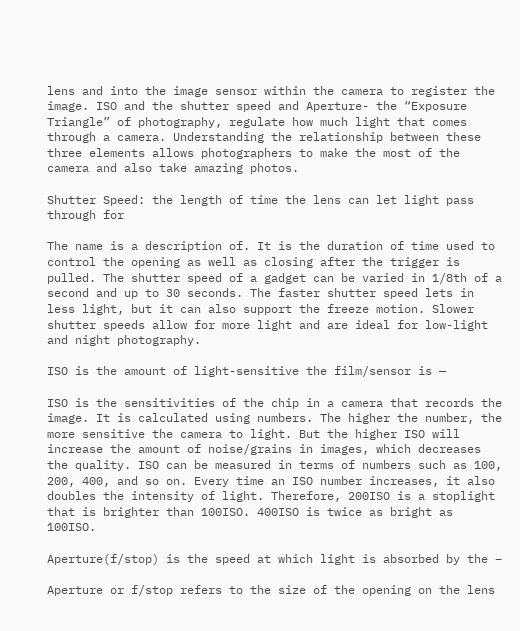lens and into the image sensor within the camera to register the image. ISO and the shutter speed and Aperture- the “Exposure Triangle” of photography, regulate how much light that comes through a camera. Understanding the relationship between these three elements allows photographers to make the most of the camera and also take amazing photos.

Shutter Speed: the length of time the lens can let light pass through for

The name is a description of. It is the duration of time used to control the opening as well as closing after the trigger is pulled. The shutter speed of a gadget can be varied in 1/8th of a second and up to 30 seconds. The faster shutter speed lets in less light, but it can also support the freeze motion. Slower shutter speeds allow for more light and are ideal for low-light and night photography.

ISO is the amount of light-sensitive the film/sensor is —

ISO is the sensitivities of the chip in a camera that records the image. It is calculated using numbers. The higher the number, the more sensitive the camera to light. But the higher ISO will increase the amount of noise/grains in images, which decreases the quality. ISO can be measured in terms of numbers such as 100, 200, 400, and so on. Every time an ISO number increases, it also doubles the intensity of light. Therefore, 200ISO is a stoplight that is brighter than 100ISO. 400ISO is twice as bright as 100ISO.

Aperture(f/stop) is the speed at which light is absorbed by the –

Aperture or f/stop refers to the size of the opening on the lens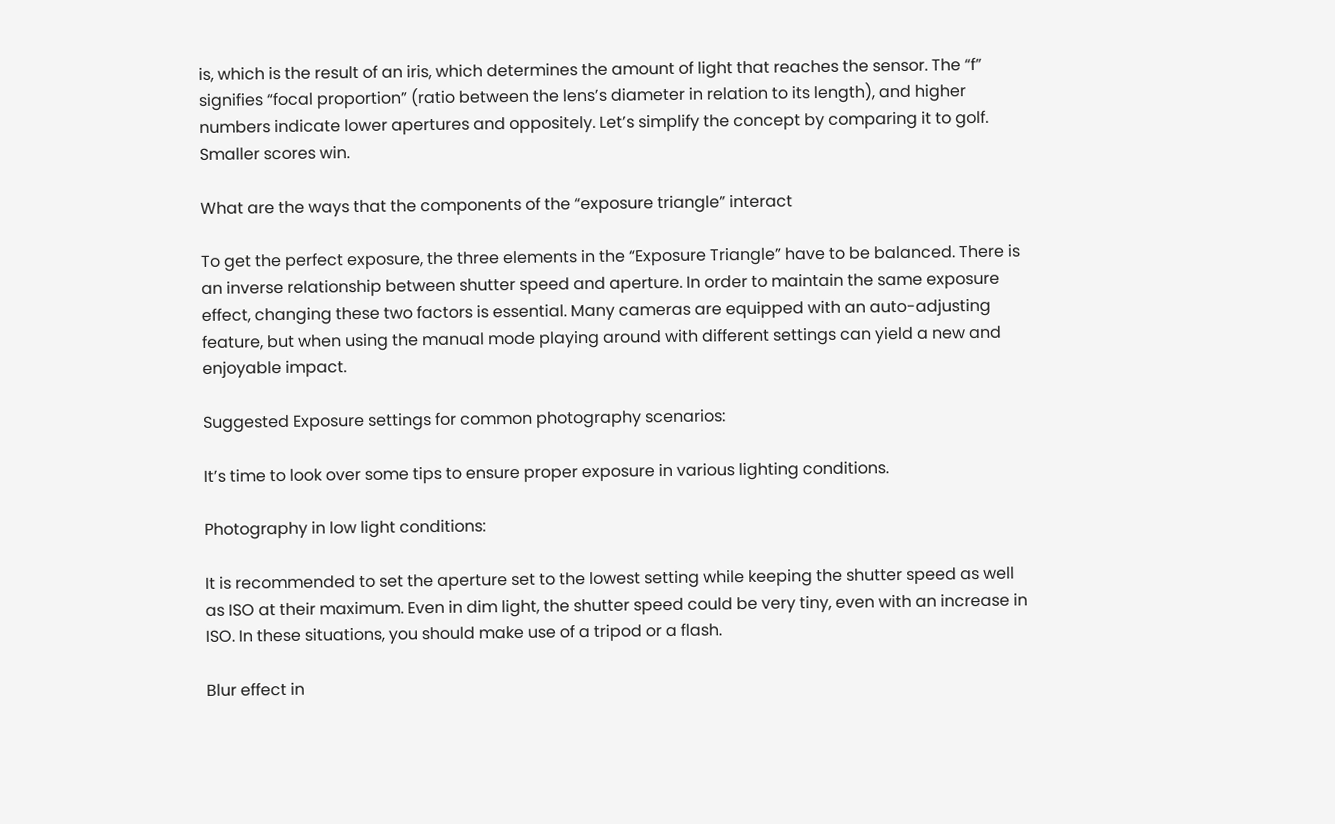is, which is the result of an iris, which determines the amount of light that reaches the sensor. The “f” signifies “focal proportion” (ratio between the lens’s diameter in relation to its length), and higher numbers indicate lower apertures and oppositely. Let’s simplify the concept by comparing it to golf. Smaller scores win.

What are the ways that the components of the “exposure triangle” interact

To get the perfect exposure, the three elements in the “Exposure Triangle” have to be balanced. There is an inverse relationship between shutter speed and aperture. In order to maintain the same exposure effect, changing these two factors is essential. Many cameras are equipped with an auto-adjusting feature, but when using the manual mode playing around with different settings can yield a new and enjoyable impact.

Suggested Exposure settings for common photography scenarios:

It’s time to look over some tips to ensure proper exposure in various lighting conditions.

Photography in low light conditions:

It is recommended to set the aperture set to the lowest setting while keeping the shutter speed as well as ISO at their maximum. Even in dim light, the shutter speed could be very tiny, even with an increase in ISO. In these situations, you should make use of a tripod or a flash.

Blur effect in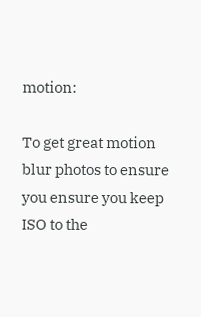motion:

To get great motion blur photos to ensure you ensure you keep ISO to the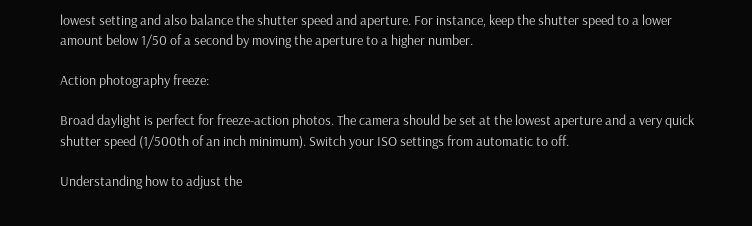lowest setting and also balance the shutter speed and aperture. For instance, keep the shutter speed to a lower amount below 1/50 of a second by moving the aperture to a higher number.

Action photography freeze:

Broad daylight is perfect for freeze-action photos. The camera should be set at the lowest aperture and a very quick shutter speed (1/500th of an inch minimum). Switch your ISO settings from automatic to off.

Understanding how to adjust the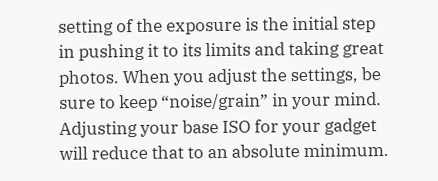setting of the exposure is the initial step in pushing it to its limits and taking great photos. When you adjust the settings, be sure to keep “noise/grain” in your mind. Adjusting your base ISO for your gadget will reduce that to an absolute minimum.